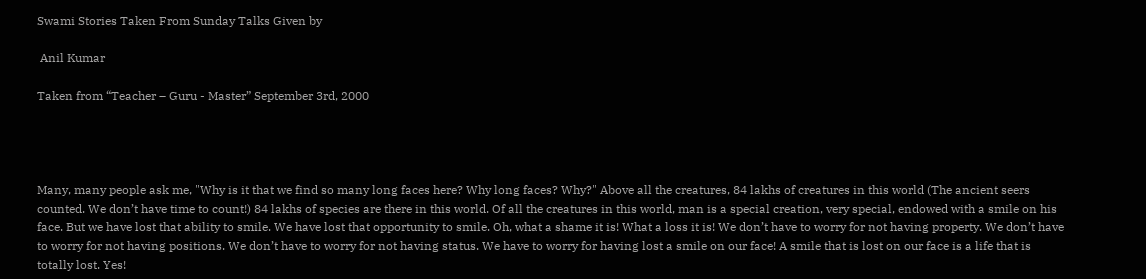Swami Stories Taken From Sunday Talks Given by

 Anil Kumar

Taken from “Teacher – Guru - Master” September 3rd, 2000




Many, many people ask me, "Why is it that we find so many long faces here? Why long faces? Why?" Above all the creatures, 84 lakhs of creatures in this world (The ancient seers counted. We don’t have time to count!) 84 lakhs of species are there in this world. Of all the creatures in this world, man is a special creation, very special, endowed with a smile on his face. But we have lost that ability to smile. We have lost that opportunity to smile. Oh, what a shame it is! What a loss it is! We don’t have to worry for not having property. We don’t have to worry for not having positions. We don’t have to worry for not having status. We have to worry for having lost a smile on our face! A smile that is lost on our face is a life that is totally lost. Yes!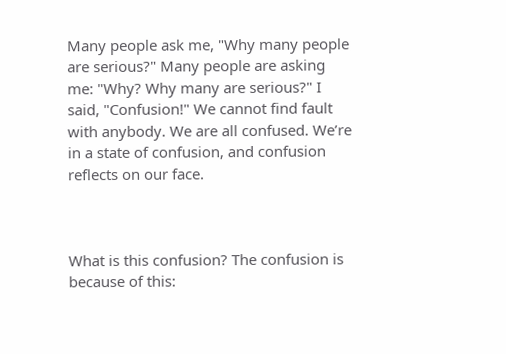Many people ask me, "Why many people are serious?" Many people are asking me: "Why? Why many are serious?" I said, "Confusion!" We cannot find fault with anybody. We are all confused. We’re in a state of confusion, and confusion reflects on our face.



What is this confusion? The confusion is because of this: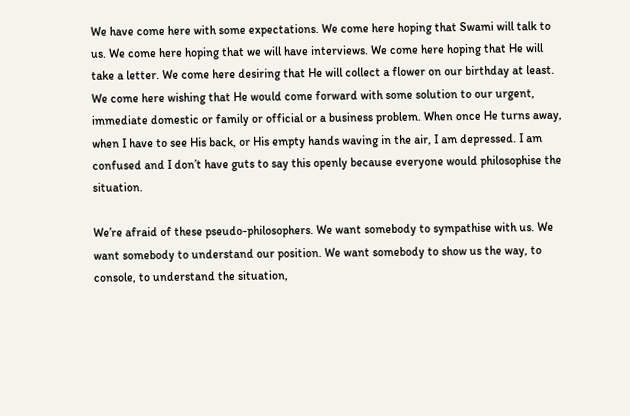We have come here with some expectations. We come here hoping that Swami will talk to us. We come here hoping that we will have interviews. We come here hoping that He will take a letter. We come here desiring that He will collect a flower on our birthday at least. We come here wishing that He would come forward with some solution to our urgent, immediate domestic or family or official or a business problem. When once He turns away, when I have to see His back, or His empty hands waving in the air, I am depressed. I am confused and I don’t have guts to say this openly because everyone would philosophise the situation.

We’re afraid of these pseudo-philosophers. We want somebody to sympathise with us. We want somebody to understand our position. We want somebody to show us the way, to console, to understand the situation,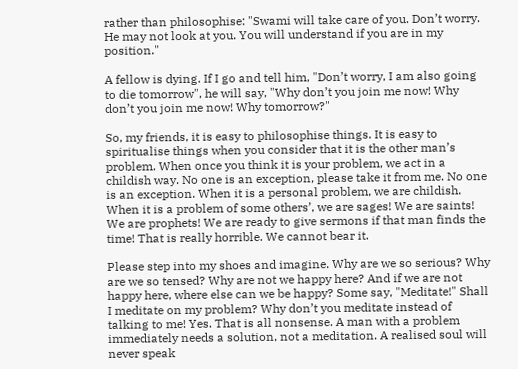rather than philosophise: "Swami will take care of you. Don’t worry. He may not look at you. You will understand if you are in my position."

A fellow is dying. If I go and tell him, "Don’t worry, I am also going to die tomorrow", he will say, "Why don’t you join me now! Why don’t you join me now! Why tomorrow?"

So, my friends, it is easy to philosophise things. It is easy to spiritualise things when you consider that it is the other man’s problem. When once you think it is your problem, we act in a childish way. No one is an exception, please take it from me. No one is an exception. When it is a personal problem, we are childish. When it is a problem of some others’, we are sages! We are saints! We are prophets! We are ready to give sermons if that man finds the time! That is really horrible. We cannot bear it.

Please step into my shoes and imagine. Why are we so serious? Why are we so tensed? Why are not we happy here? And if we are not happy here, where else can we be happy? Some say, "Meditate!" Shall I meditate on my problem? Why don’t you meditate instead of talking to me! Yes. That is all nonsense. A man with a problem immediately needs a solution, not a meditation. A realised soul will never speak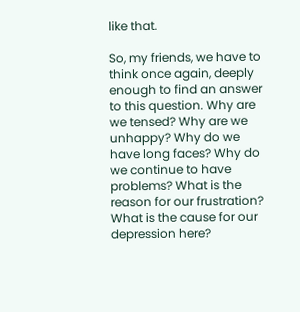like that.

So, my friends, we have to think once again, deeply enough to find an answer to this question. Why are we tensed? Why are we unhappy? Why do we have long faces? Why do we continue to have problems? What is the reason for our frustration? What is the cause for our depression here?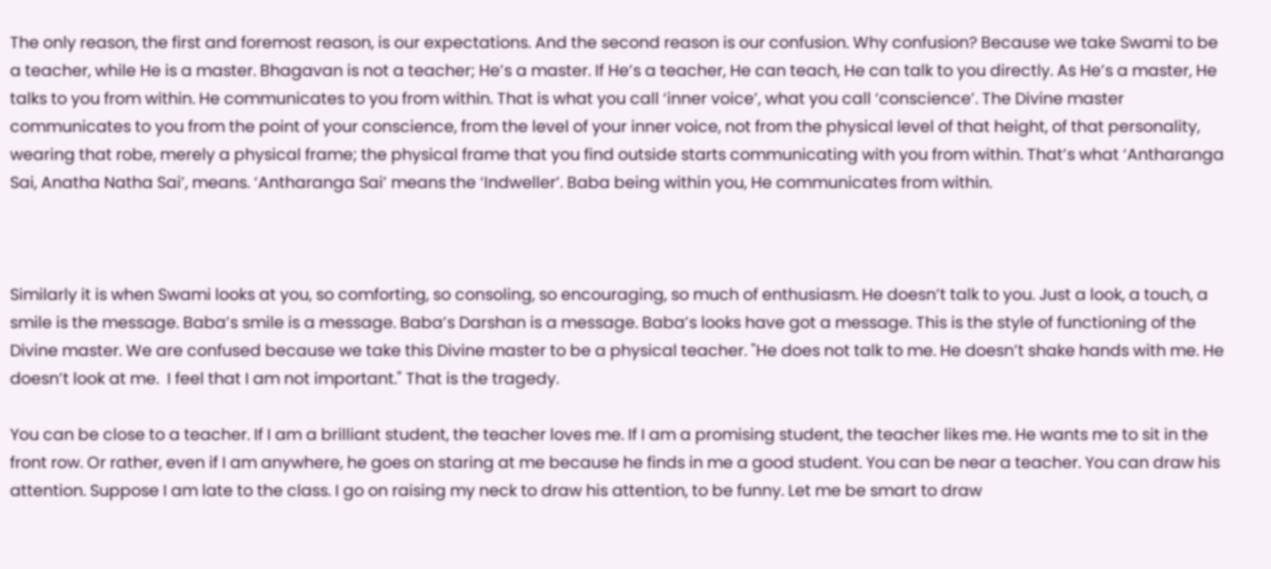The only reason, the first and foremost reason, is our expectations. And the second reason is our confusion. Why confusion? Because we take Swami to be a teacher, while He is a master. Bhagavan is not a teacher; He’s a master. If He’s a teacher, He can teach, He can talk to you directly. As He’s a master, He talks to you from within. He communicates to you from within. That is what you call ‘inner voice’, what you call ‘conscience’. The Divine master communicates to you from the point of your conscience, from the level of your inner voice, not from the physical level of that height, of that personality, wearing that robe, merely a physical frame; the physical frame that you find outside starts communicating with you from within. That’s what ‘Antharanga Sai, Anatha Natha Sai’, means. ‘Antharanga Sai’ means the ‘Indweller’. Baba being within you, He communicates from within.



Similarly it is when Swami looks at you, so comforting, so consoling, so encouraging, so much of enthusiasm. He doesn’t talk to you. Just a look, a touch, a smile is the message. Baba’s smile is a message. Baba’s Darshan is a message. Baba’s looks have got a message. This is the style of functioning of the Divine master. We are confused because we take this Divine master to be a physical teacher. "He does not talk to me. He doesn’t shake hands with me. He doesn’t look at me.  I feel that I am not important." That is the tragedy.

You can be close to a teacher. If I am a brilliant student, the teacher loves me. If I am a promising student, the teacher likes me. He wants me to sit in the front row. Or rather, even if I am anywhere, he goes on staring at me because he finds in me a good student. You can be near a teacher. You can draw his attention. Suppose I am late to the class. I go on raising my neck to draw his attention, to be funny. Let me be smart to draw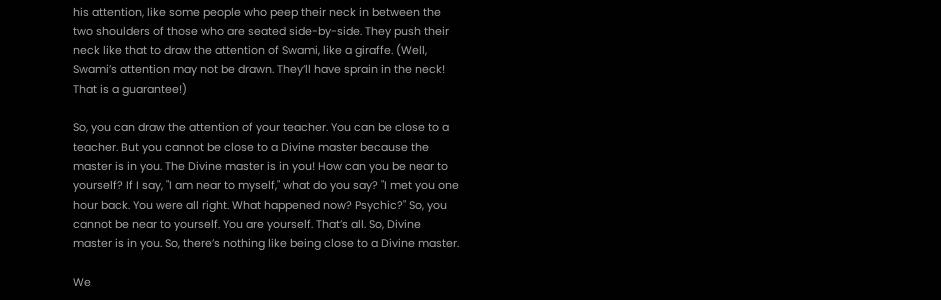his attention, like some people who peep their neck in between the two shoulders of those who are seated side-by-side. They push their neck like that to draw the attention of Swami, like a giraffe. (Well, Swami’s attention may not be drawn. They’ll have sprain in the neck! That is a guarantee!)

So, you can draw the attention of your teacher. You can be close to a teacher. But you cannot be close to a Divine master because the master is in you. The Divine master is in you! How can you be near to yourself? If I say, "I am near to myself," what do you say? "I met you one hour back. You were all right. What happened now? Psychic?" So, you cannot be near to yourself. You are yourself. That’s all. So, Divine master is in you. So, there’s nothing like being close to a Divine master.

We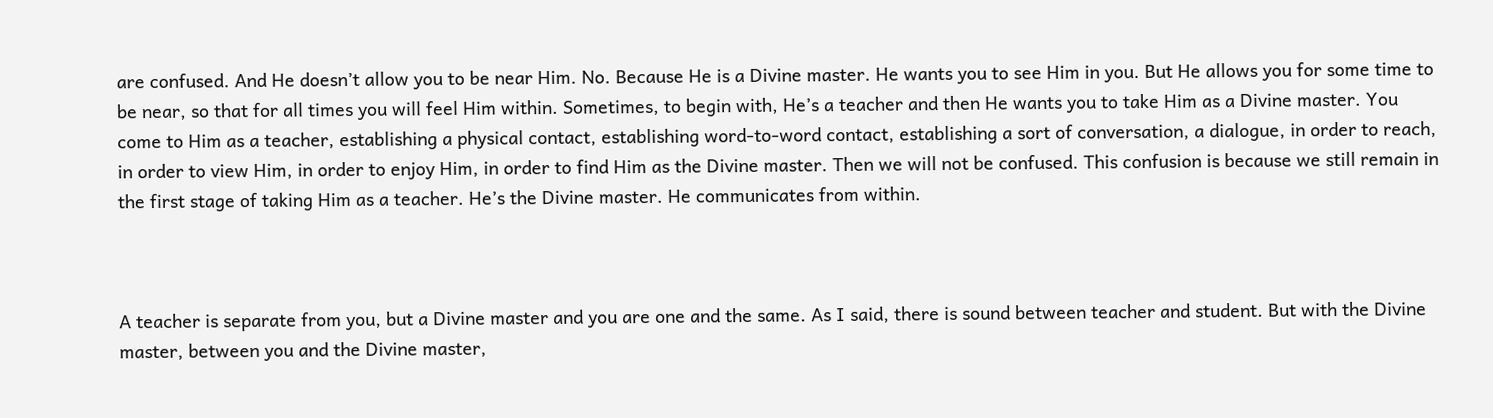are confused. And He doesn’t allow you to be near Him. No. Because He is a Divine master. He wants you to see Him in you. But He allows you for some time to be near, so that for all times you will feel Him within. Sometimes, to begin with, He’s a teacher and then He wants you to take Him as a Divine master. You come to Him as a teacher, establishing a physical contact, establishing word-to-word contact, establishing a sort of conversation, a dialogue, in order to reach, in order to view Him, in order to enjoy Him, in order to find Him as the Divine master. Then we will not be confused. This confusion is because we still remain in the first stage of taking Him as a teacher. He’s the Divine master. He communicates from within.



A teacher is separate from you, but a Divine master and you are one and the same. As I said, there is sound between teacher and student. But with the Divine master, between you and the Divine master,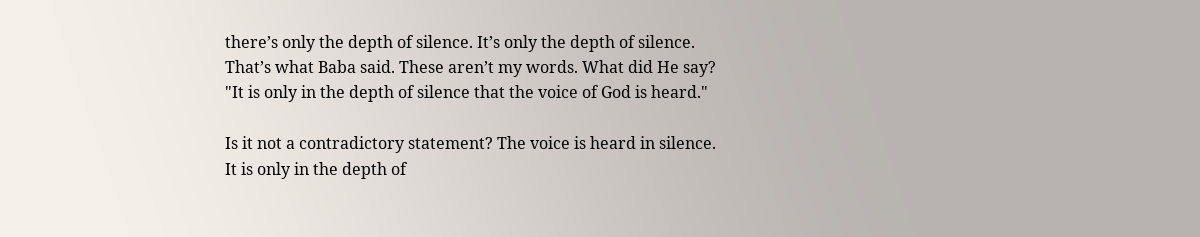there’s only the depth of silence. It’s only the depth of silence. That’s what Baba said. These aren’t my words. What did He say? "It is only in the depth of silence that the voice of God is heard."

Is it not a contradictory statement? The voice is heard in silence. It is only in the depth of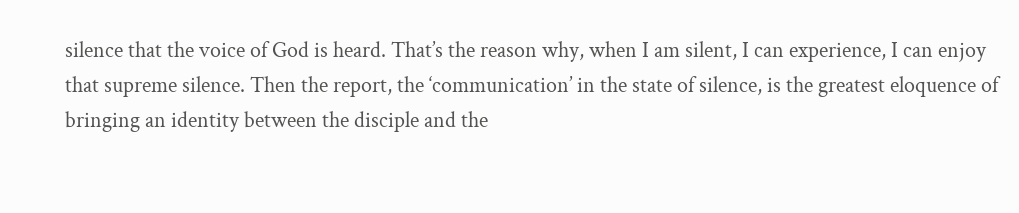silence that the voice of God is heard. That’s the reason why, when I am silent, I can experience, I can enjoy that supreme silence. Then the report, the ‘communication’ in the state of silence, is the greatest eloquence of bringing an identity between the disciple and the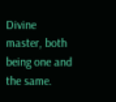Divine master, both being one and the same.